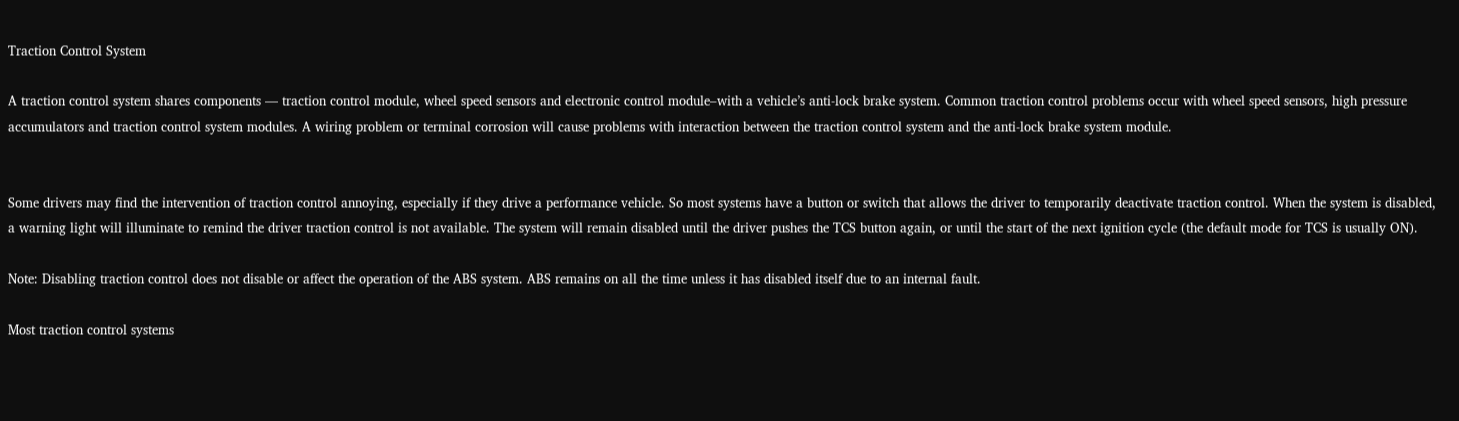Traction Control System

A traction control system shares components — traction control module, wheel speed sensors and electronic control module–with a vehicle’s anti-lock brake system. Common traction control problems occur with wheel speed sensors, high pressure accumulators and traction control system modules. A wiring problem or terminal corrosion will cause problems with interaction between the traction control system and the anti-lock brake system module.


Some drivers may find the intervention of traction control annoying, especially if they drive a performance vehicle. So most systems have a button or switch that allows the driver to temporarily deactivate traction control. When the system is disabled, a warning light will illuminate to remind the driver traction control is not available. The system will remain disabled until the driver pushes the TCS button again, or until the start of the next ignition cycle (the default mode for TCS is usually ON).

Note: Disabling traction control does not disable or affect the operation of the ABS system. ABS remains on all the time unless it has disabled itself due to an internal fault.

Most traction control systems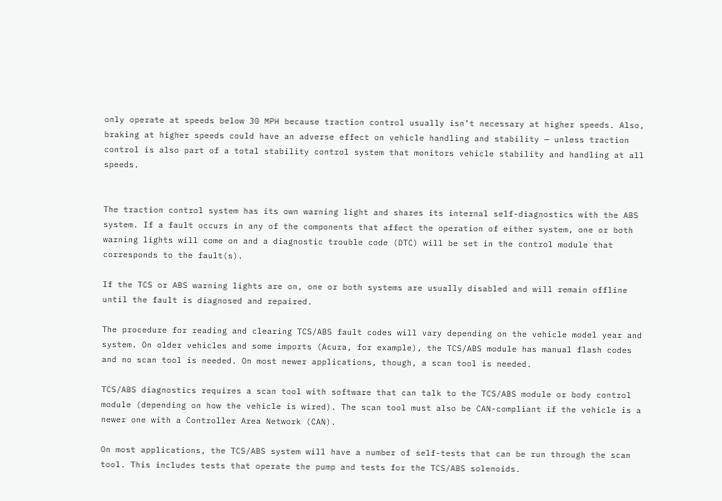only operate at speeds below 30 MPH because traction control usually isn’t necessary at higher speeds. Also, braking at higher speeds could have an adverse effect on vehicle handling and stability — unless traction control is also part of a total stability control system that monitors vehicle stability and handling at all speeds.


The traction control system has its own warning light and shares its internal self-diagnostics with the ABS system. If a fault occurs in any of the components that affect the operation of either system, one or both warning lights will come on and a diagnostic trouble code (DTC) will be set in the control module that corresponds to the fault(s).

If the TCS or ABS warning lights are on, one or both systems are usually disabled and will remain offline until the fault is diagnosed and repaired.

The procedure for reading and clearing TCS/ABS fault codes will vary depending on the vehicle model year and system. On older vehicles and some imports (Acura, for example), the TCS/ABS module has manual flash codes and no scan tool is needed. On most newer applications, though, a scan tool is needed.

TCS/ABS diagnostics requires a scan tool with software that can talk to the TCS/ABS module or body control module (depending on how the vehicle is wired). The scan tool must also be CAN-compliant if the vehicle is a newer one with a Controller Area Network (CAN).

On most applications, the TCS/ABS system will have a number of self-tests that can be run through the scan tool. This includes tests that operate the pump and tests for the TCS/ABS solenoids.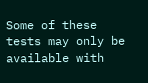Some of these tests may only be available with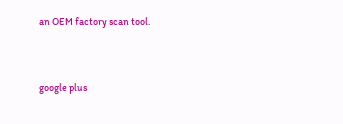an OEM factory scan tool.


google plus